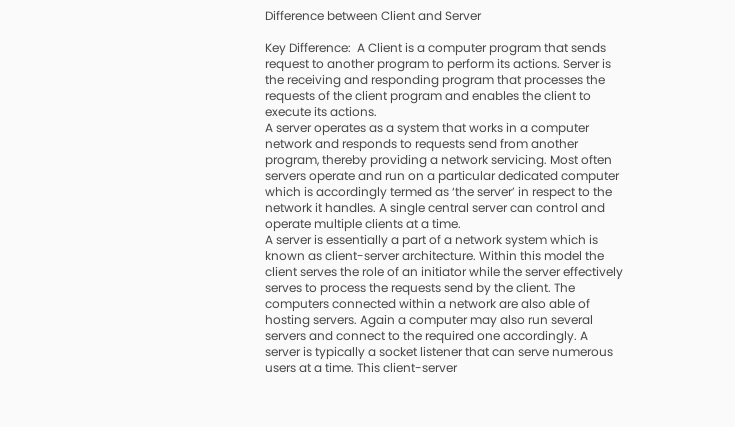Difference between Client and Server

Key Difference:  A Client is a computer program that sends request to another program to perform its actions. Server is the receiving and responding program that processes the requests of the client program and enables the client to execute its actions.
A server operates as a system that works in a computer network and responds to requests send from another program, thereby providing a network servicing. Most often servers operate and run on a particular dedicated computer which is accordingly termed as ‘the server’ in respect to the network it handles. A single central server can control and operate multiple clients at a time.
A server is essentially a part of a network system which is known as client-server architecture. Within this model the client serves the role of an initiator while the server effectively serves to process the requests send by the client. The computers connected within a network are also able of hosting servers. Again a computer may also run several servers and connect to the required one accordingly. A server is typically a socket listener that can serve numerous users at a time. This client-server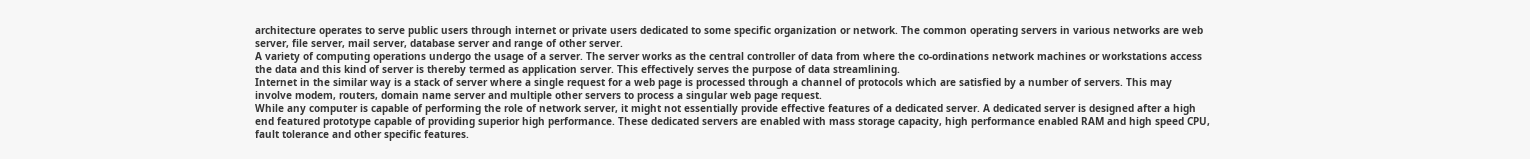architecture operates to serve public users through internet or private users dedicated to some specific organization or network. The common operating servers in various networks are web server, file server, mail server, database server and range of other server.
A variety of computing operations undergo the usage of a server. The server works as the central controller of data from where the co-ordinations network machines or workstations access the data and this kind of server is thereby termed as application server. This effectively serves the purpose of data streamlining.
Internet in the similar way is a stack of server where a single request for a web page is processed through a channel of protocols which are satisfied by a number of servers. This may involve modem, routers, domain name server and multiple other servers to process a singular web page request.
While any computer is capable of performing the role of network server, it might not essentially provide effective features of a dedicated server. A dedicated server is designed after a high end featured prototype capable of providing superior high performance. These dedicated servers are enabled with mass storage capacity, high performance enabled RAM and high speed CPU, fault tolerance and other specific features.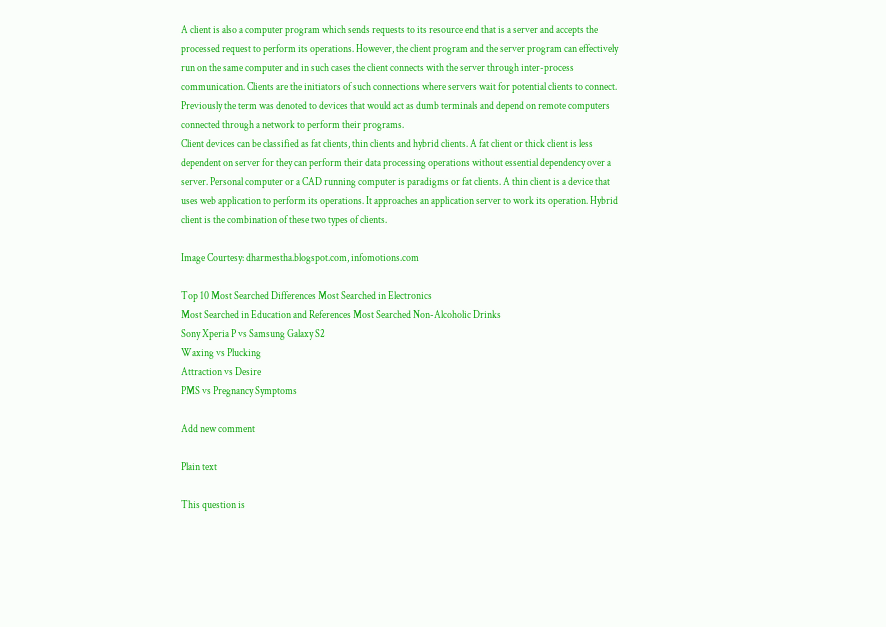A client is also a computer program which sends requests to its resource end that is a server and accepts the processed request to perform its operations. However, the client program and the server program can effectively run on the same computer and in such cases the client connects with the server through inter-process communication. Clients are the initiators of such connections where servers wait for potential clients to connect. Previously the term was denoted to devices that would act as dumb terminals and depend on remote computers connected through a network to perform their programs.
Client devices can be classified as fat clients, thin clients and hybrid clients. A fat client or thick client is less dependent on server for they can perform their data processing operations without essential dependency over a server. Personal computer or a CAD running computer is paradigms or fat clients. A thin client is a device that uses web application to perform its operations. It approaches an application server to work its operation. Hybrid client is the combination of these two types of clients.

Image Courtesy: dharmestha.blogspot.com, infomotions.com

Top 10 Most Searched Differences Most Searched in Electronics
Most Searched in Education and References Most Searched Non-Alcoholic Drinks
Sony Xperia P vs Samsung Galaxy S2
Waxing vs Plucking
Attraction vs Desire
PMS vs Pregnancy Symptoms

Add new comment

Plain text

This question is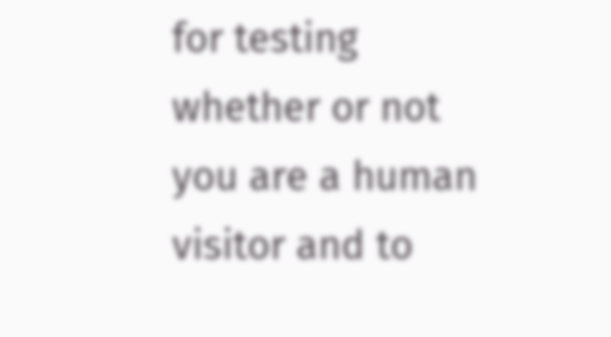for testing whether or not you are a human visitor and to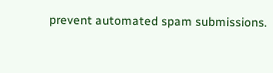prevent automated spam submissions.